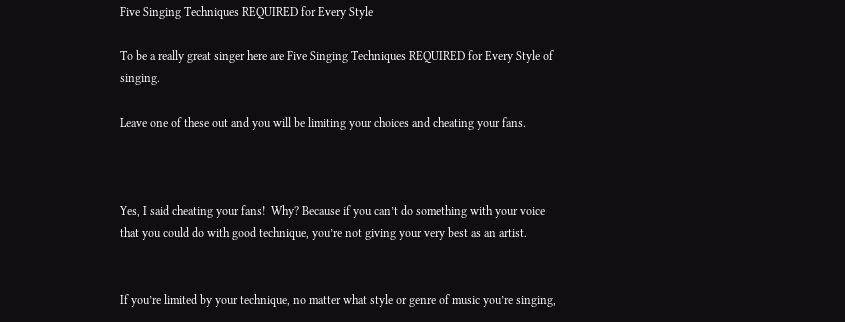Five Singing Techniques REQUIRED for Every Style

To be a really great singer here are Five Singing Techniques REQUIRED for Every Style of singing.

Leave one of these out and you will be limiting your choices and cheating your fans.



Yes, I said cheating your fans!  Why? Because if you can’t do something with your voice that you could do with good technique, you’re not giving your very best as an artist.


If you’re limited by your technique, no matter what style or genre of music you’re singing,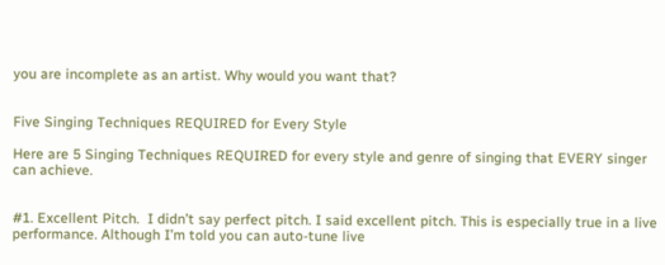you are incomplete as an artist. Why would you want that?


Five Singing Techniques REQUIRED for Every Style

Here are 5 Singing Techniques REQUIRED for every style and genre of singing that EVERY singer can achieve.


#1. Excellent Pitch.  I didn’t say perfect pitch. I said excellent pitch. This is especially true in a live performance. Although I’m told you can auto-tune live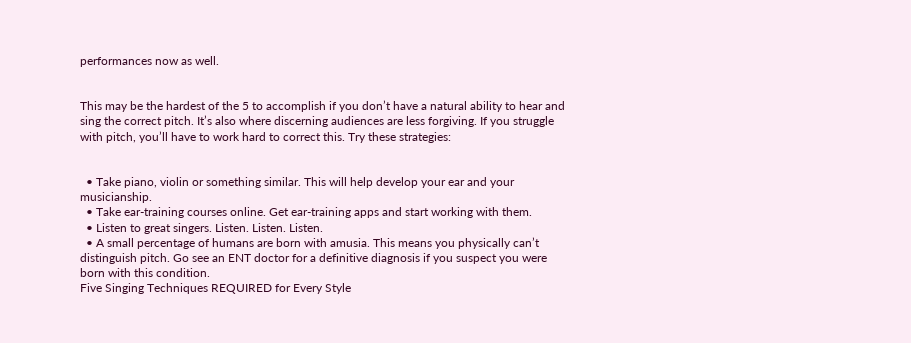performances now as well.


This may be the hardest of the 5 to accomplish if you don’t have a natural ability to hear and sing the correct pitch. It’s also where discerning audiences are less forgiving. If you struggle with pitch, you’ll have to work hard to correct this. Try these strategies:


  • Take piano, violin or something similar. This will help develop your ear and your musicianship.
  • Take ear-training courses online. Get ear-training apps and start working with them.
  • Listen to great singers. Listen. Listen. Listen.
  • A small percentage of humans are born with amusia. This means you physically can’t distinguish pitch. Go see an ENT doctor for a definitive diagnosis if you suspect you were born with this condition.
Five Singing Techniques REQUIRED for Every Style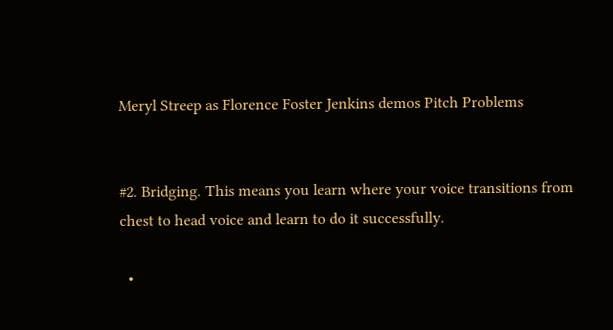Meryl Streep as Florence Foster Jenkins demos Pitch Problems


#2. Bridging. This means you learn where your voice transitions from chest to head voice and learn to do it successfully.

  •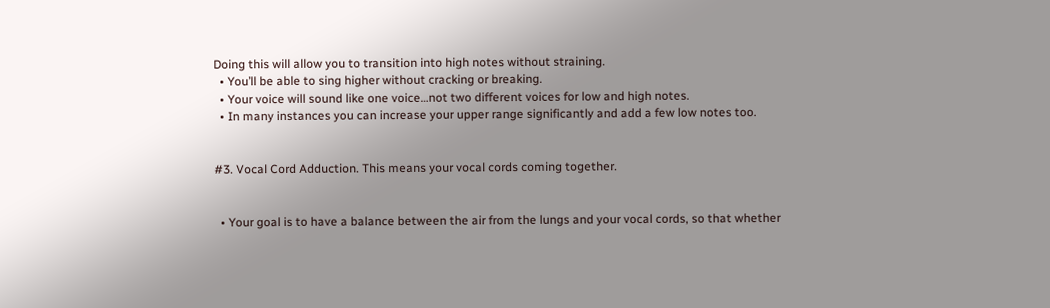Doing this will allow you to transition into high notes without straining.
  • You’ll be able to sing higher without cracking or breaking.
  • Your voice will sound like one voice…not two different voices for low and high notes.
  • In many instances you can increase your upper range significantly and add a few low notes too.


#3. Vocal Cord Adduction. This means your vocal cords coming together.


  • Your goal is to have a balance between the air from the lungs and your vocal cords, so that whether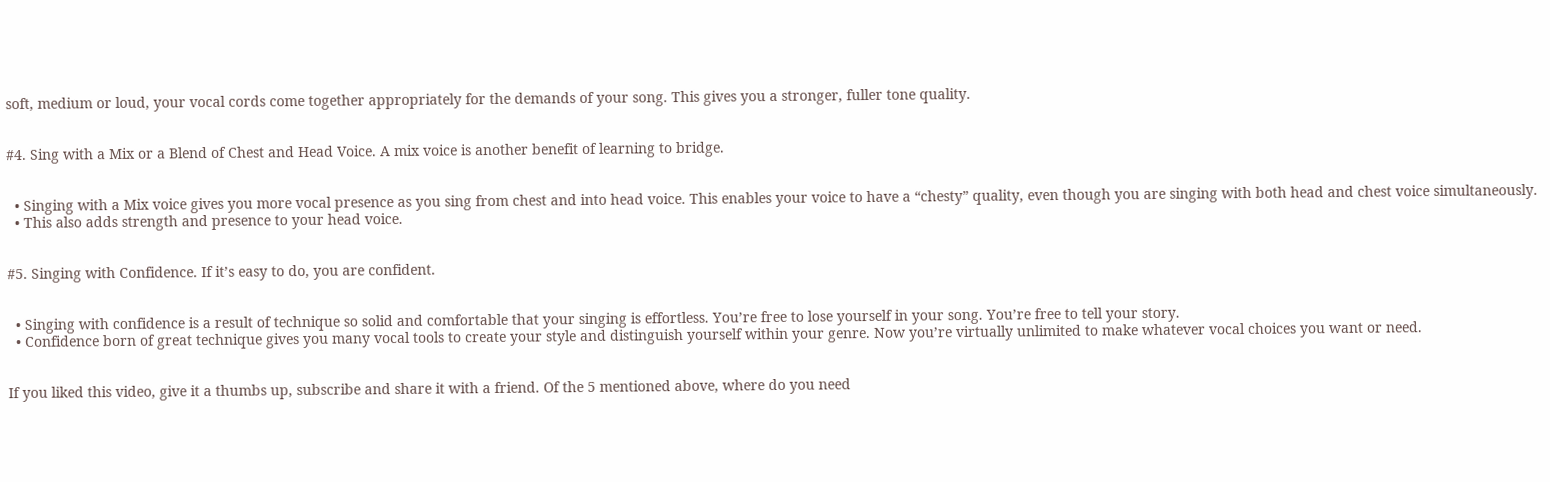soft, medium or loud, your vocal cords come together appropriately for the demands of your song. This gives you a stronger, fuller tone quality.


#4. Sing with a Mix or a Blend of Chest and Head Voice. A mix voice is another benefit of learning to bridge.


  • Singing with a Mix voice gives you more vocal presence as you sing from chest and into head voice. This enables your voice to have a “chesty” quality, even though you are singing with both head and chest voice simultaneously.
  • This also adds strength and presence to your head voice.


#5. Singing with Confidence. If it’s easy to do, you are confident.


  • Singing with confidence is a result of technique so solid and comfortable that your singing is effortless. You’re free to lose yourself in your song. You’re free to tell your story.
  • Confidence born of great technique gives you many vocal tools to create your style and distinguish yourself within your genre. Now you’re virtually unlimited to make whatever vocal choices you want or need.


If you liked this video, give it a thumbs up, subscribe and share it with a friend. Of the 5 mentioned above, where do you need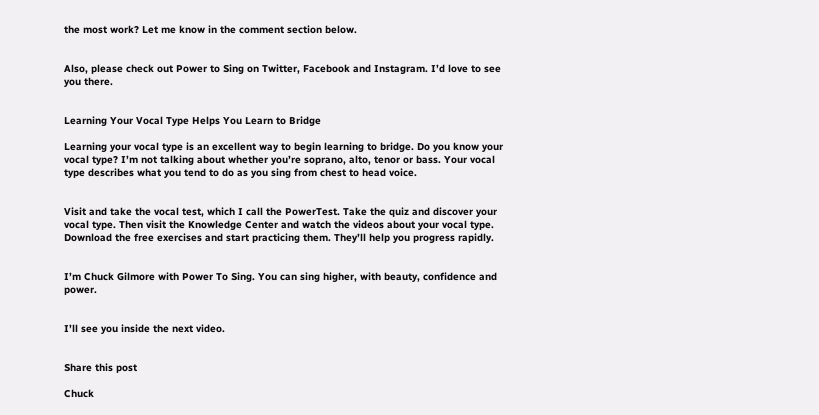the most work? Let me know in the comment section below.


Also, please check out Power to Sing on Twitter, Facebook and Instagram. I’d love to see you there.


Learning Your Vocal Type Helps You Learn to Bridge

Learning your vocal type is an excellent way to begin learning to bridge. Do you know your vocal type? I’m not talking about whether you’re soprano, alto, tenor or bass. Your vocal type describes what you tend to do as you sing from chest to head voice.


Visit and take the vocal test, which I call the PowerTest. Take the quiz and discover your vocal type. Then visit the Knowledge Center and watch the videos about your vocal type. Download the free exercises and start practicing them. They’ll help you progress rapidly.


I’m Chuck Gilmore with Power To Sing. You can sing higher, with beauty, confidence and power.


I’ll see you inside the next video.


Share this post

Chuck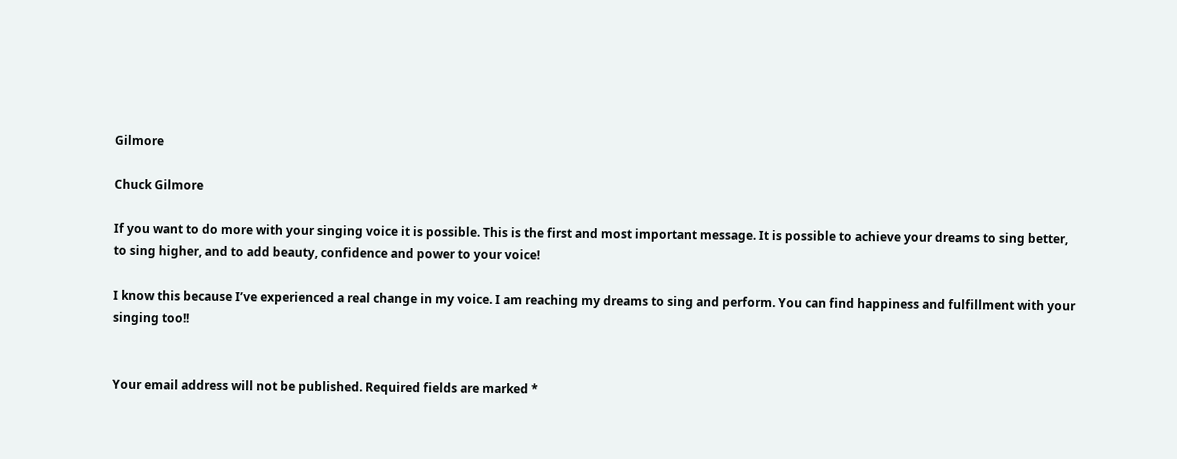Gilmore

Chuck Gilmore

If you want to do more with your singing voice it is possible. This is the first and most important message. It is possible to achieve your dreams to sing better, to sing higher, and to add beauty, confidence and power to your voice!

I know this because I’ve experienced a real change in my voice. I am reaching my dreams to sing and perform. You can find happiness and fulfillment with your singing too!!


Your email address will not be published. Required fields are marked *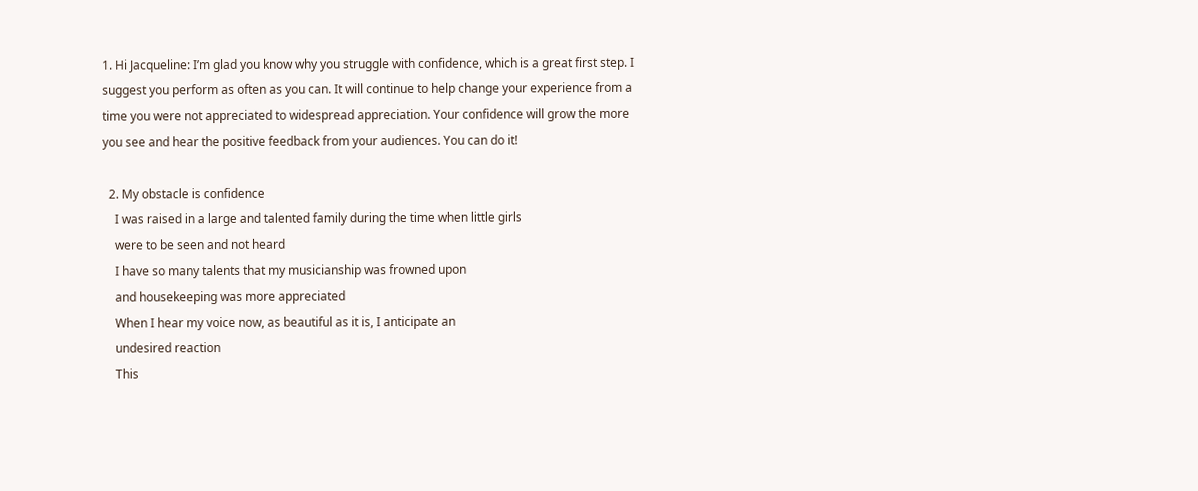1. Hi Jacqueline: I’m glad you know why you struggle with confidence, which is a great first step. I suggest you perform as often as you can. It will continue to help change your experience from a time you were not appreciated to widespread appreciation. Your confidence will grow the more you see and hear the positive feedback from your audiences. You can do it!

  2. My obstacle is confidence
    I was raised in a large and talented family during the time when little girls
    were to be seen and not heard
    I have so many talents that my musicianship was frowned upon
    and housekeeping was more appreciated
    When I hear my voice now, as beautiful as it is, I anticipate an
    undesired reaction
    This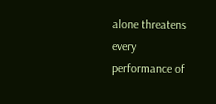alone threatens every performance of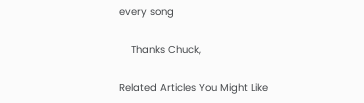every song

    Thanks Chuck,

Related Articles You Might Like